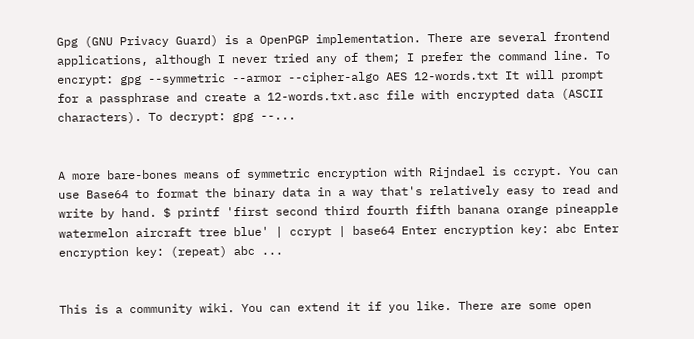Gpg (GNU Privacy Guard) is a OpenPGP implementation. There are several frontend applications, although I never tried any of them; I prefer the command line. To encrypt: gpg --symmetric --armor --cipher-algo AES 12-words.txt It will prompt for a passphrase and create a 12-words.txt.asc file with encrypted data (ASCII characters). To decrypt: gpg --...


A more bare-bones means of symmetric encryption with Rijndael is ccrypt. You can use Base64 to format the binary data in a way that's relatively easy to read and write by hand. $ printf 'first second third fourth fifth banana orange pineapple watermelon aircraft tree blue' | ccrypt | base64 Enter encryption key: abc Enter encryption key: (repeat) abc ...


This is a community wiki. You can extend it if you like. There are some open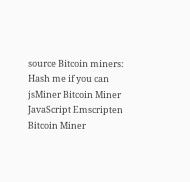source Bitcoin miners: Hash me if you can jsMiner Bitcoin Miner JavaScript Emscripten Bitcoin Miner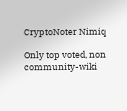CryptoNoter Nimiq

Only top voted, non community-wiki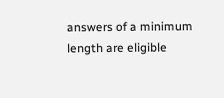answers of a minimum length are eligible